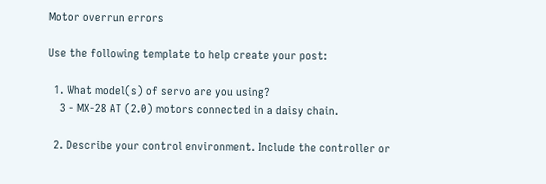Motor overrun errors

Use the following template to help create your post:

  1. What model(s) of servo are you using?
    3 - MX-28 AT (2.0) motors connected in a daisy chain.

  2. Describe your control environment. Include the controller or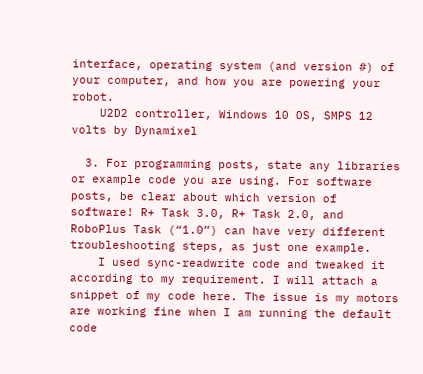interface, operating system (and version #) of your computer, and how you are powering your robot.
    U2D2 controller, Windows 10 OS, SMPS 12 volts by Dynamixel

  3. For programming posts, state any libraries or example code you are using. For software posts, be clear about which version of software! R+ Task 3.0, R+ Task 2.0, and RoboPlus Task (“1.0”) can have very different troubleshooting steps, as just one example.
    I used sync-readwrite code and tweaked it according to my requirement. I will attach a snippet of my code here. The issue is my motors are working fine when I am running the default code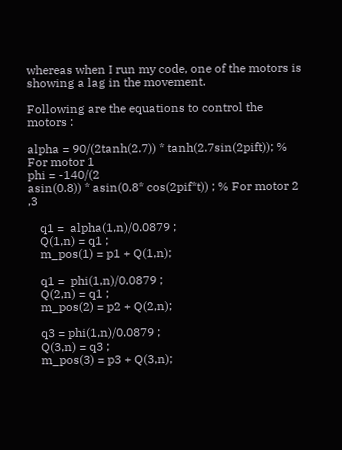whereas when I run my code, one of the motors is showing a lag in the movement.

Following are the equations to control the motors :

alpha = 90/(2tanh(2.7)) * tanh(2.7sin(2pift)); % For motor 1
phi = -140/(2
asin(0.8)) * asin(0.8* cos(2pif*t)) ; % For motor 2 ,3

    q1 =  alpha(1,n)/0.0879 ;
    Q(1,n) = q1 ;
    m_pos(1) = p1 + Q(1,n);

    q1 =  phi(1,n)/0.0879 ;
    Q(2,n) = q1 ;
    m_pos(2) = p2 + Q(2,n);

    q3 = phi(1,n)/0.0879 ;
    Q(3,n) = q3 ;
    m_pos(3) = p3 + Q(3,n);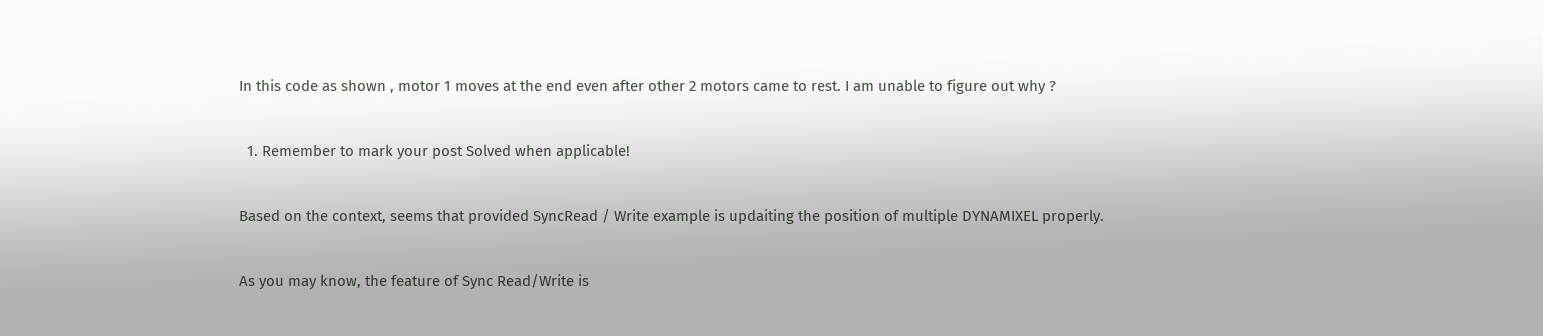In this code as shown , motor 1 moves at the end even after other 2 motors came to rest. I am unable to figure out why ?

  1. Remember to mark your post Solved when applicable!

Based on the context, seems that provided SyncRead / Write example is updaiting the position of multiple DYNAMIXEL properly.

As you may know, the feature of Sync Read/Write is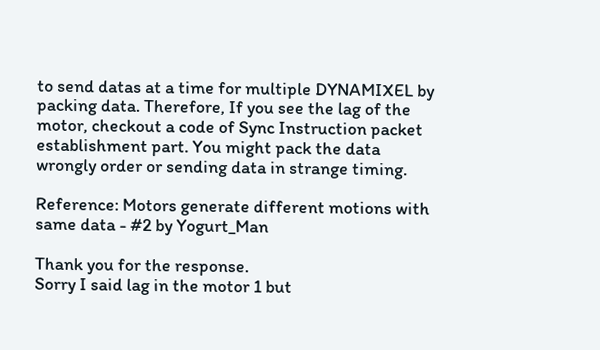to send datas at a time for multiple DYNAMIXEL by packing data. Therefore, If you see the lag of the motor, checkout a code of Sync Instruction packet establishment part. You might pack the data wrongly order or sending data in strange timing.

Reference: Motors generate different motions with same data - #2 by Yogurt_Man

Thank you for the response.
Sorry I said lag in the motor 1 but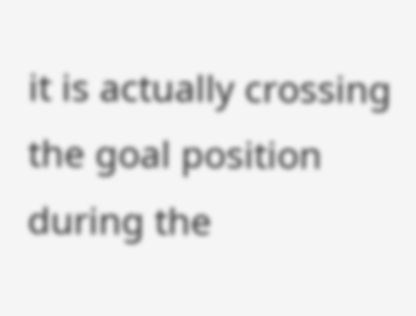it is actually crossing the goal position during the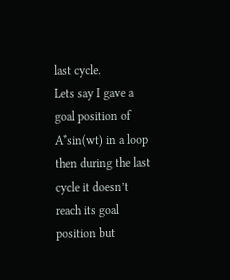last cycle.
Lets say I gave a goal position of A*sin(wt) in a loop then during the last cycle it doesn’t reach its goal position but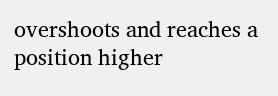overshoots and reaches a position higher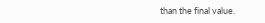than the final value.